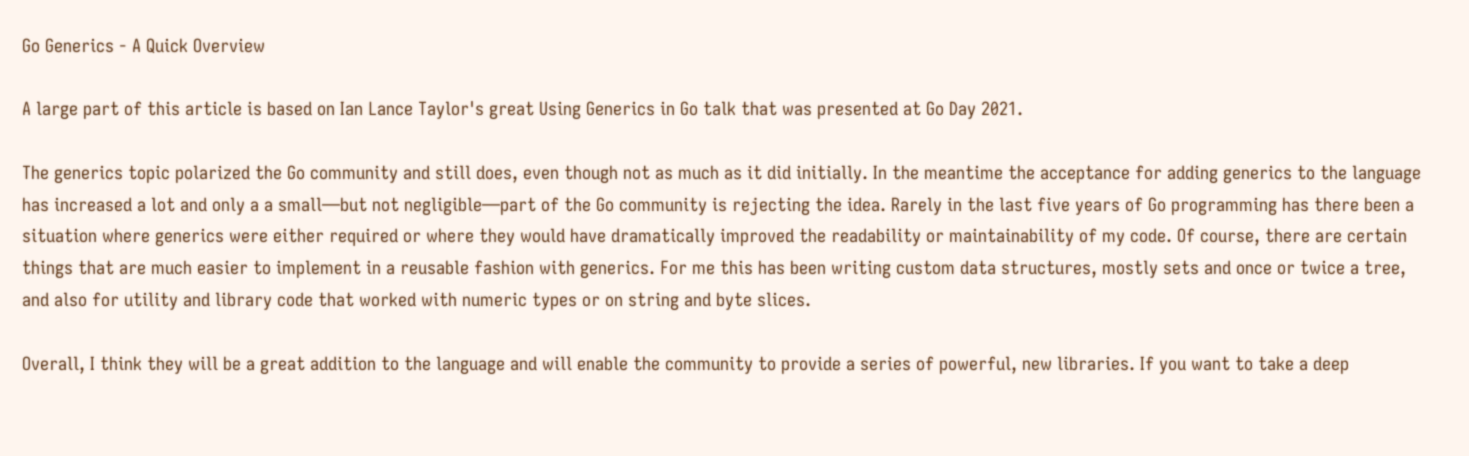Go Generics - A Quick Overview

A large part of this article is based on Ian Lance Taylor's great Using Generics in Go talk that was presented at Go Day 2021.

The generics topic polarized the Go community and still does, even though not as much as it did initially. In the meantime the acceptance for adding generics to the language has increased a lot and only a a small—but not negligible—part of the Go community is rejecting the idea. Rarely in the last five years of Go programming has there been a situation where generics were either required or where they would have dramatically improved the readability or maintainability of my code. Of course, there are certain things that are much easier to implement in a reusable fashion with generics. For me this has been writing custom data structures, mostly sets and once or twice a tree, and also for utility and library code that worked with numeric types or on string and byte slices.

Overall, I think they will be a great addition to the language and will enable the community to provide a series of powerful, new libraries. If you want to take a deep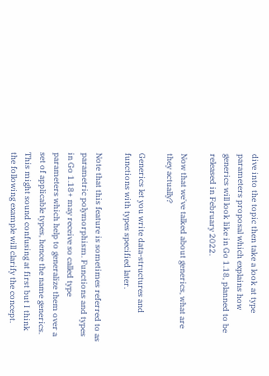dive into the topic then take a look at type parameters proposal which explains how generics will look like in Go 1.18, planned to be released in February 2022.

Now that we've talked about generics, what are they actually?

Generics let you write data-structures and functions with types specified later.

Note that this feature is sometimes referred to as parametric polymorphism. Functions and types in Go 1.18+ may receive so called type parameters which help to generalize them over a set of applicable types, hence the name generics. This might sound confusing at first but I think the following example will clarify the concept.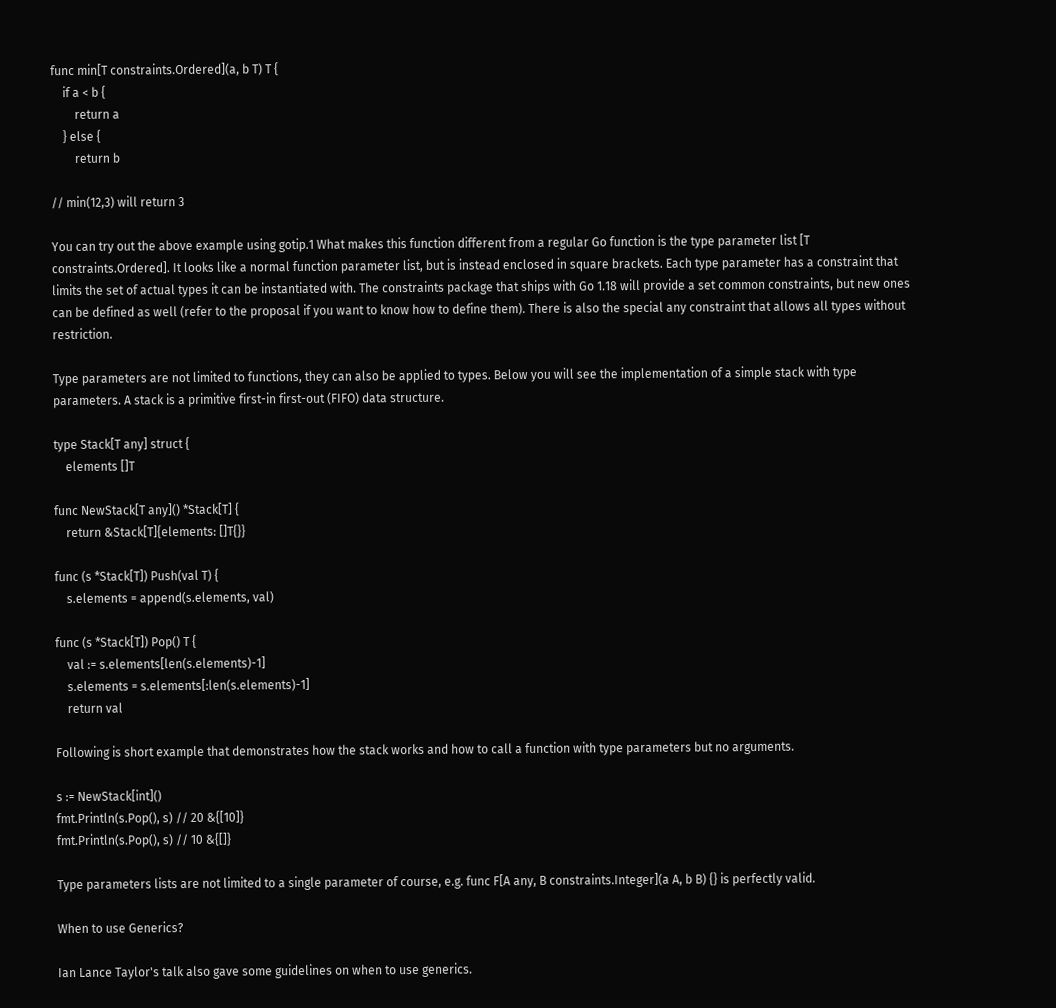func min[T constraints.Ordered](a, b T) T {
    if a < b {
        return a
    } else {
        return b

// min(12,3) will return 3

You can try out the above example using gotip.1 What makes this function different from a regular Go function is the type parameter list [T constraints.Ordered]. It looks like a normal function parameter list, but is instead enclosed in square brackets. Each type parameter has a constraint that limits the set of actual types it can be instantiated with. The constraints package that ships with Go 1.18 will provide a set common constraints, but new ones can be defined as well (refer to the proposal if you want to know how to define them). There is also the special any constraint that allows all types without restriction.

Type parameters are not limited to functions, they can also be applied to types. Below you will see the implementation of a simple stack with type parameters. A stack is a primitive first-in first-out (FIFO) data structure.

type Stack[T any] struct {
    elements []T

func NewStack[T any]() *Stack[T] {
    return &Stack[T]{elements: []T{}}

func (s *Stack[T]) Push(val T) {
    s.elements = append(s.elements, val)

func (s *Stack[T]) Pop() T {
    val := s.elements[len(s.elements)-1]
    s.elements = s.elements[:len(s.elements)-1]
    return val

Following is short example that demonstrates how the stack works and how to call a function with type parameters but no arguments.

s := NewStack[int]()
fmt.Println(s.Pop(), s) // 20 &{[10]}
fmt.Println(s.Pop(), s) // 10 &{[]}

Type parameters lists are not limited to a single parameter of course, e.g. func F[A any, B constraints.Integer](a A, b B) {} is perfectly valid.

When to use Generics?

Ian Lance Taylor's talk also gave some guidelines on when to use generics.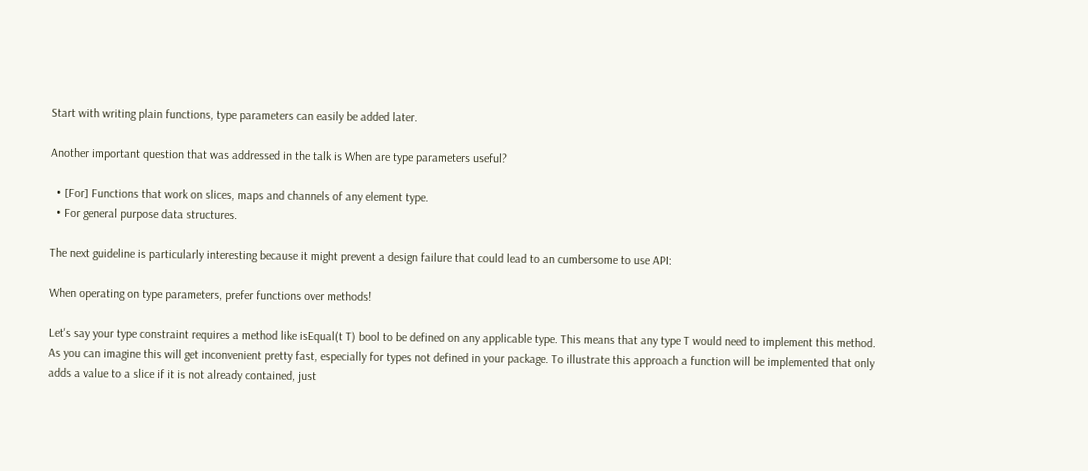Start with writing plain functions, type parameters can easily be added later.

Another important question that was addressed in the talk is When are type parameters useful?

  • [For] Functions that work on slices, maps and channels of any element type.
  • For general purpose data structures.

The next guideline is particularly interesting because it might prevent a design failure that could lead to an cumbersome to use API:

When operating on type parameters, prefer functions over methods!

Let's say your type constraint requires a method like isEqual(t T) bool to be defined on any applicable type. This means that any type T would need to implement this method. As you can imagine this will get inconvenient pretty fast, especially for types not defined in your package. To illustrate this approach a function will be implemented that only adds a value to a slice if it is not already contained, just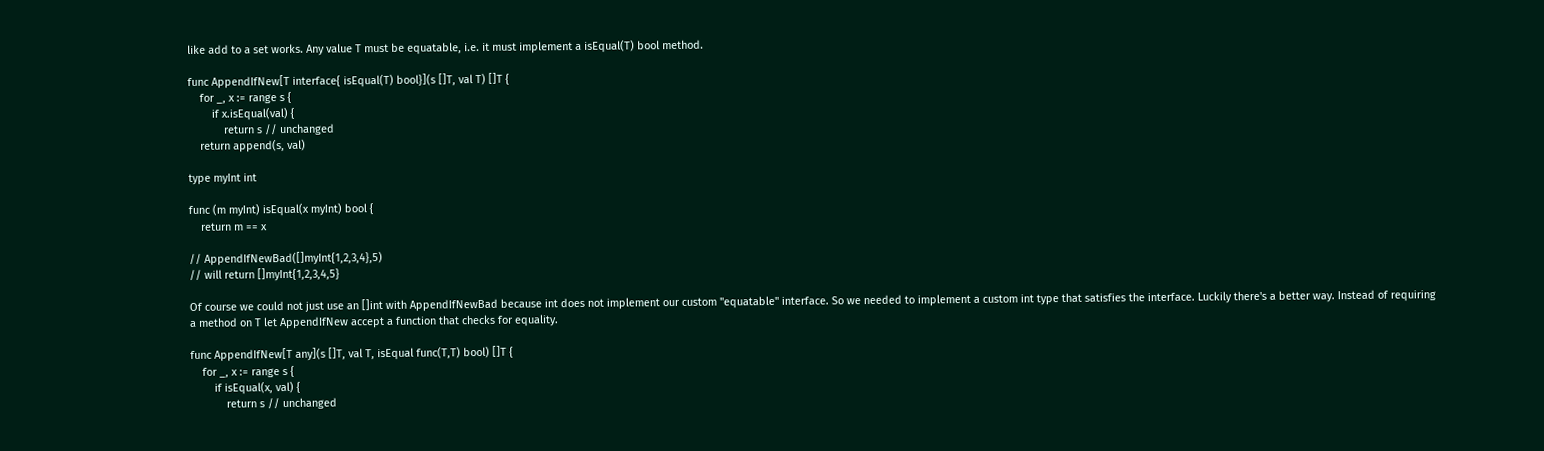like add to a set works. Any value T must be equatable, i.e. it must implement a isEqual(T) bool method.

func AppendIfNew[T interface{ isEqual(T) bool}](s []T, val T) []T {
    for _, x := range s {
        if x.isEqual(val) {
            return s // unchanged
    return append(s, val)

type myInt int

func (m myInt) isEqual(x myInt) bool {
    return m == x

// AppendIfNewBad([]myInt{1,2,3,4},5)
// will return []myInt{1,2,3,4,5}

Of course we could not just use an []int with AppendIfNewBad because int does not implement our custom "equatable" interface. So we needed to implement a custom int type that satisfies the interface. Luckily there's a better way. Instead of requiring a method on T let AppendIfNew accept a function that checks for equality.

func AppendIfNew[T any](s []T, val T, isEqual func(T,T) bool) []T {
    for _, x := range s {
        if isEqual(x, val) {
            return s // unchanged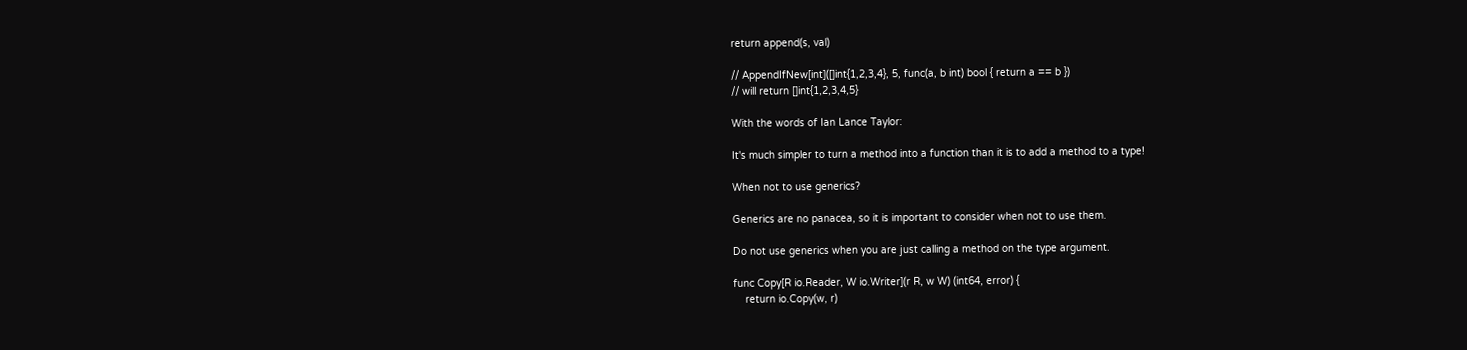return append(s, val)

// AppendIfNew[int]([]int{1,2,3,4}, 5, func(a, b int) bool { return a == b })
// will return []int{1,2,3,4,5}

With the words of Ian Lance Taylor:

It's much simpler to turn a method into a function than it is to add a method to a type!

When not to use generics?

Generics are no panacea, so it is important to consider when not to use them.

Do not use generics when you are just calling a method on the type argument.

func Copy[R io.Reader, W io.Writer](r R, w W) (int64, error) {
    return io.Copy(w, r)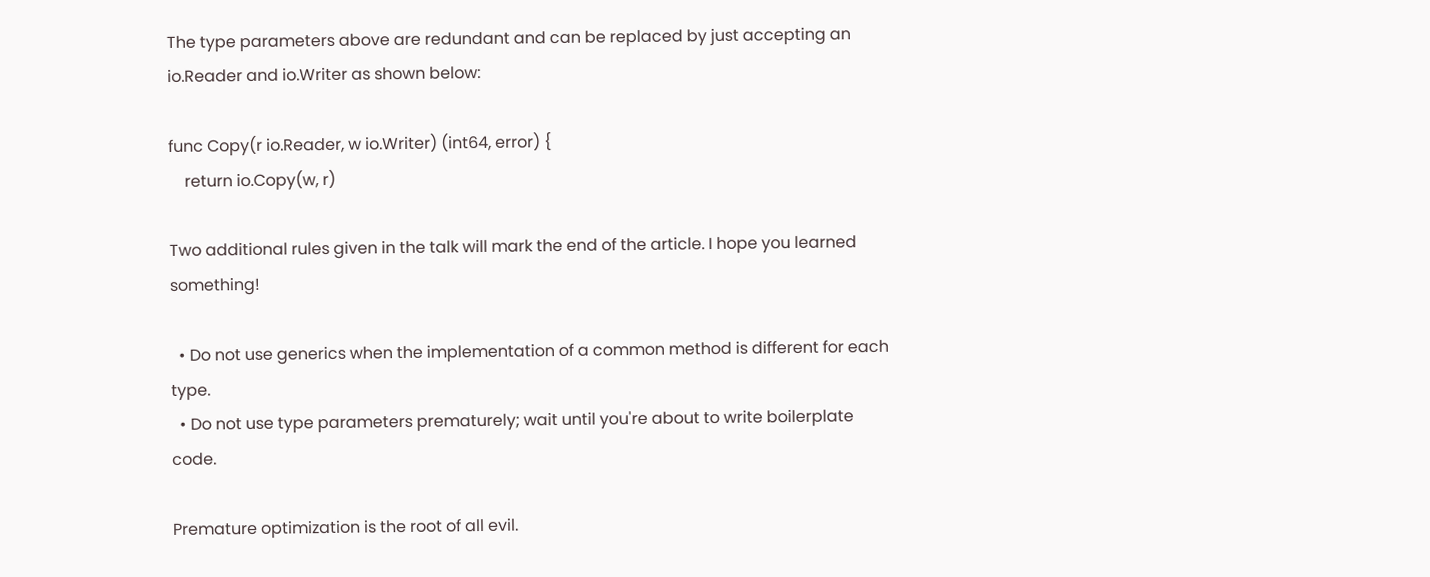The type parameters above are redundant and can be replaced by just accepting an io.Reader and io.Writer as shown below:

func Copy(r io.Reader, w io.Writer) (int64, error) {
    return io.Copy(w, r)

Two additional rules given in the talk will mark the end of the article. I hope you learned something!

  • Do not use generics when the implementation of a common method is different for each type.
  • Do not use type parameters prematurely; wait until you're about to write boilerplate code.

Premature optimization is the root of all evil.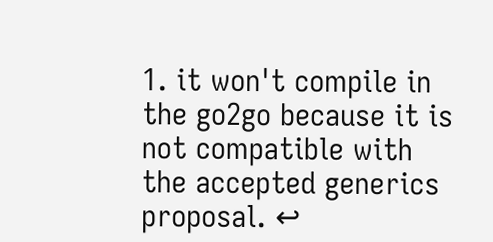1. it won't compile in the go2go because it is not compatible with the accepted generics proposal. ↩